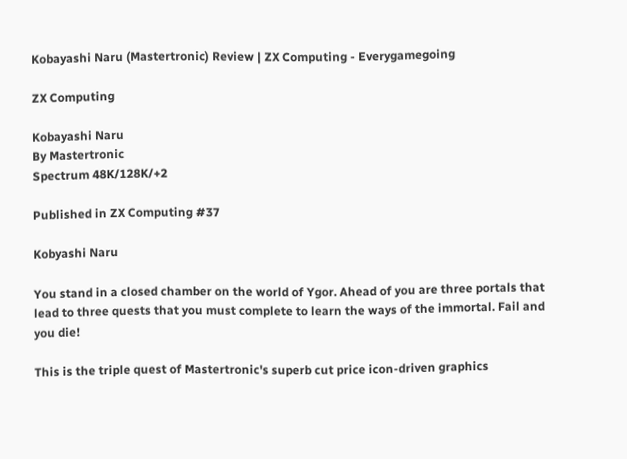Kobayashi Naru (Mastertronic) Review | ZX Computing - Everygamegoing

ZX Computing

Kobayashi Naru
By Mastertronic
Spectrum 48K/128K/+2

Published in ZX Computing #37

Kobyashi Naru

You stand in a closed chamber on the world of Ygor. Ahead of you are three portals that lead to three quests that you must complete to learn the ways of the immortal. Fail and you die!

This is the triple quest of Mastertronic's superb cut price icon-driven graphics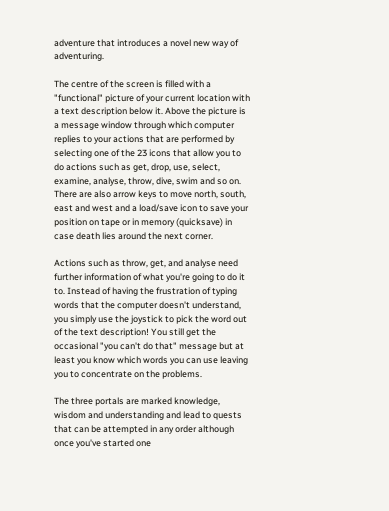adventure that introduces a novel new way of adventuring.

The centre of the screen is filled with a "functional" picture of your current location with a text description below it. Above the picture is a message window through which computer replies to your actions that are performed by selecting one of the 23 icons that allow you to do actions such as get, drop, use, select, examine, analyse, throw, dive, swim and so on. There are also arrow keys to move north, south, east and west and a load/save icon to save your position on tape or in memory (quicksave) in case death lies around the next corner.

Actions such as throw, get, and analyse need further information of what you're going to do it to. Instead of having the frustration of typing words that the computer doesn't understand, you simply use the joystick to pick the word out of the text description! You still get the occasional "you can't do that" message but at least you know which words you can use leaving you to concentrate on the problems.

The three portals are marked knowledge, wisdom and understanding and lead to quests that can be attempted in any order although once you've started one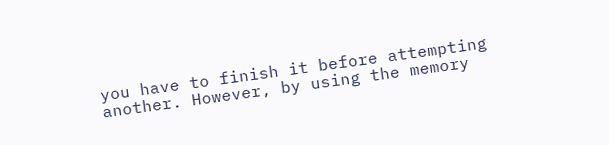you have to finish it before attempting another. However, by using the memory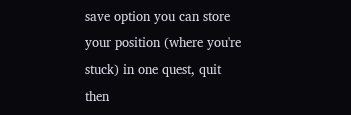save option you can store your position (where you're stuck) in one quest, quit then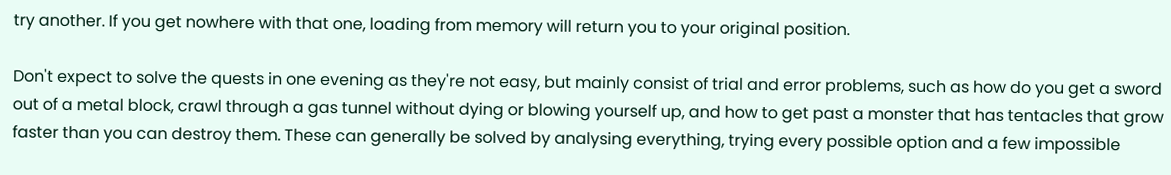try another. If you get nowhere with that one, loading from memory will return you to your original position.

Don't expect to solve the quests in one evening as they're not easy, but mainly consist of trial and error problems, such as how do you get a sword out of a metal block, crawl through a gas tunnel without dying or blowing yourself up, and how to get past a monster that has tentacles that grow faster than you can destroy them. These can generally be solved by analysing everything, trying every possible option and a few impossible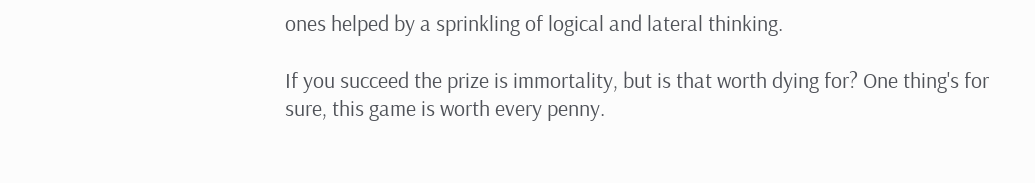ones helped by a sprinkling of logical and lateral thinking.

If you succeed the prize is immortality, but is that worth dying for? One thing's for sure, this game is worth every penny.